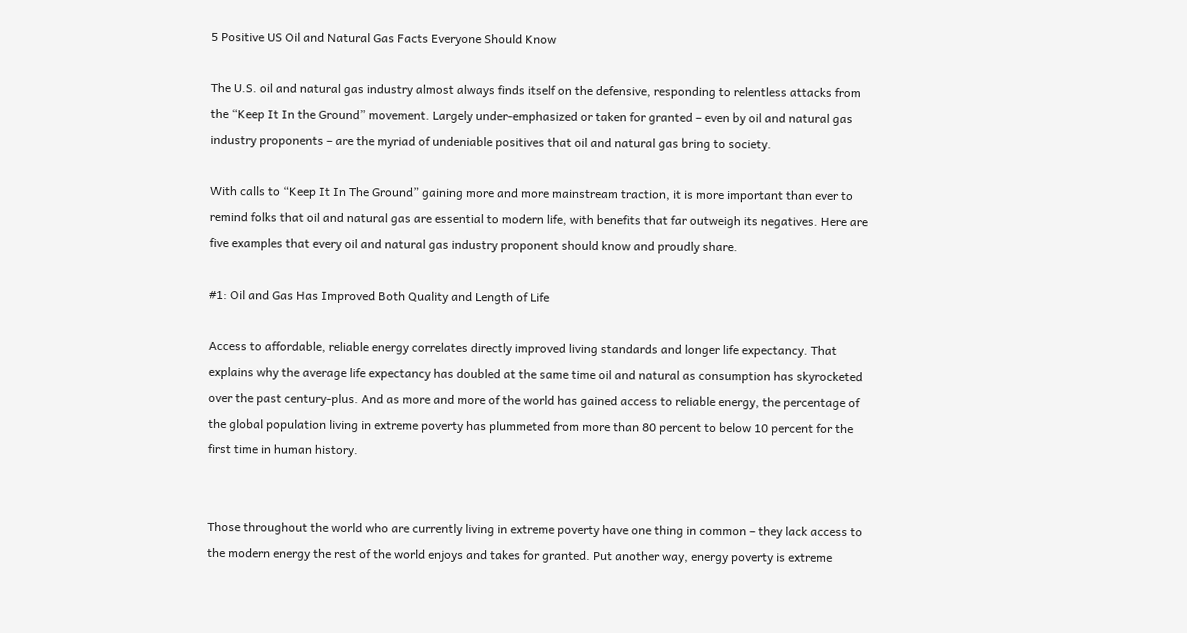5 Positive US Oil and Natural Gas Facts Everyone Should Know

The U.S. oil and natural gas industry almost always finds itself on the defensive, responding to relentless attacks from the “Keep It In the Ground” movement. Largely under-emphasized or taken for granted – even by oil and natural gas industry proponents – are the myriad of undeniable positives that oil and natural gas bring to society.

With calls to “Keep It In The Ground” gaining more and more mainstream traction, it is more important than ever to remind folks that oil and natural gas are essential to modern life, with benefits that far outweigh its negatives. Here are five examples that every oil and natural gas industry proponent should know and proudly share.

#1: Oil and Gas Has Improved Both Quality and Length of Life

Access to affordable, reliable energy correlates directly improved living standards and longer life expectancy. That explains why the average life expectancy has doubled at the same time oil and natural as consumption has skyrocketed over the past century-plus. And as more and more of the world has gained access to reliable energy, the percentage of the global population living in extreme poverty has plummeted from more than 80 percent to below 10 percent for the first time in human history.


Those throughout the world who are currently living in extreme poverty have one thing in common – they lack access to the modern energy the rest of the world enjoys and takes for granted. Put another way, energy poverty is extreme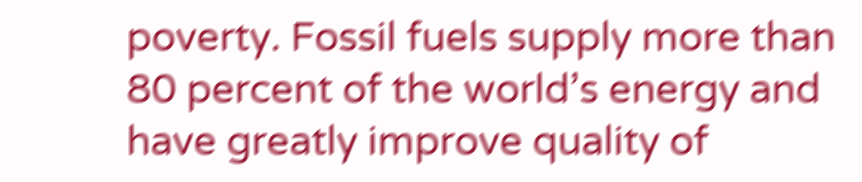poverty. Fossil fuels supply more than 80 percent of the world’s energy and have greatly improve quality of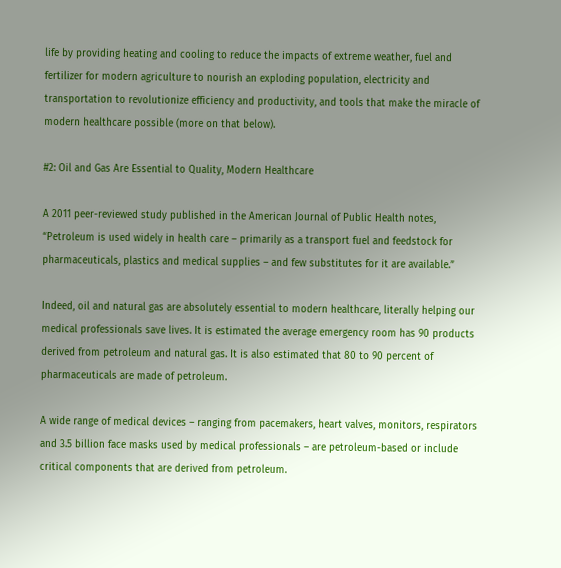life by providing heating and cooling to reduce the impacts of extreme weather, fuel and fertilizer for modern agriculture to nourish an exploding population, electricity and transportation to revolutionize efficiency and productivity, and tools that make the miracle of modern healthcare possible (more on that below).

#2: Oil and Gas Are Essential to Quality, Modern Healthcare

A 2011 peer-reviewed study published in the American Journal of Public Health notes, “Petroleum is used widely in health care – primarily as a transport fuel and feedstock for pharmaceuticals, plastics and medical supplies – and few substitutes for it are available.”

Indeed, oil and natural gas are absolutely essential to modern healthcare, literally helping our medical professionals save lives. It is estimated the average emergency room has 90 products derived from petroleum and natural gas. It is also estimated that 80 to 90 percent of pharmaceuticals are made of petroleum.

A wide range of medical devices – ranging from pacemakers, heart valves, monitors, respirators and 3.5 billion face masks used by medical professionals – are petroleum-based or include critical components that are derived from petroleum.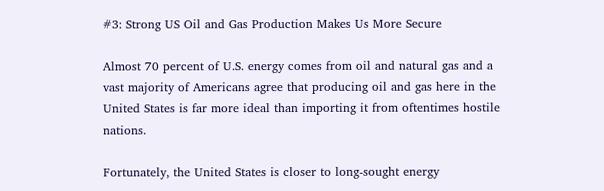#3: Strong US Oil and Gas Production Makes Us More Secure

Almost 70 percent of U.S. energy comes from oil and natural gas and a vast majority of Americans agree that producing oil and gas here in the United States is far more ideal than importing it from oftentimes hostile nations.

Fortunately, the United States is closer to long-sought energy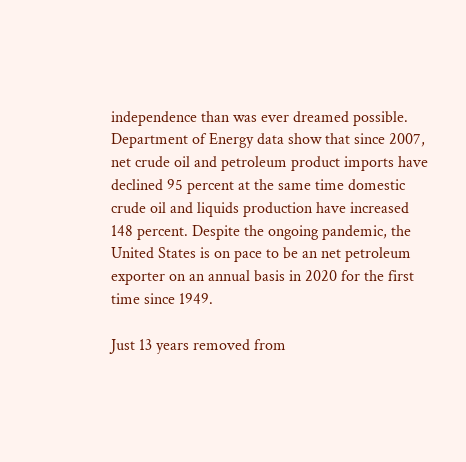independence than was ever dreamed possible. Department of Energy data show that since 2007, net crude oil and petroleum product imports have declined 95 percent at the same time domestic crude oil and liquids production have increased 148 percent. Despite the ongoing pandemic, the United States is on pace to be an net petroleum exporter on an annual basis in 2020 for the first time since 1949.

Just 13 years removed from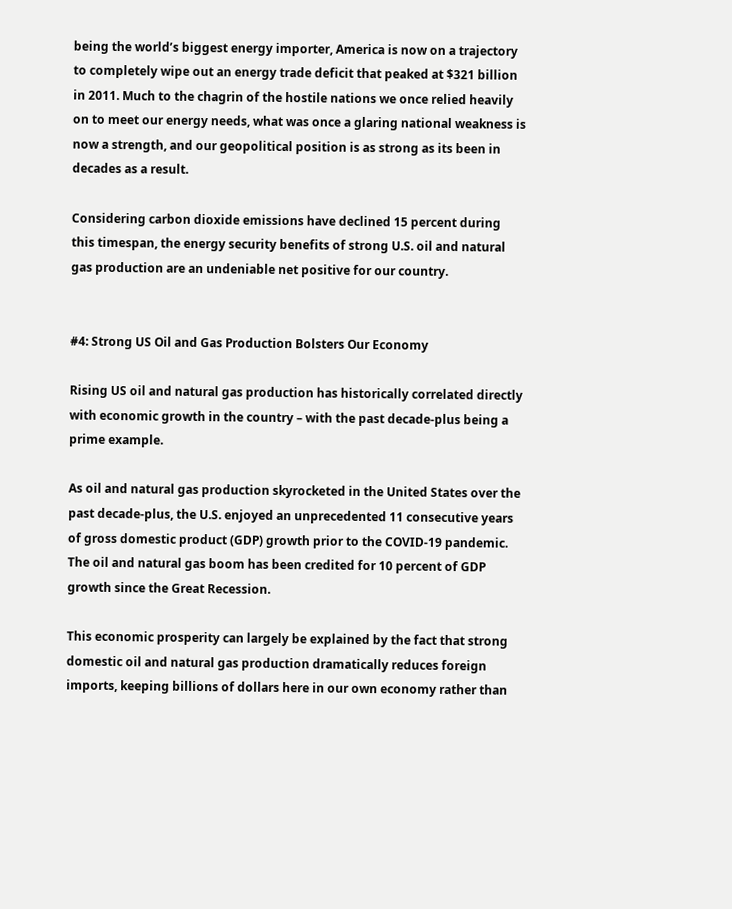being the world’s biggest energy importer, America is now on a trajectory to completely wipe out an energy trade deficit that peaked at $321 billion in 2011. Much to the chagrin of the hostile nations we once relied heavily on to meet our energy needs, what was once a glaring national weakness is now a strength, and our geopolitical position is as strong as its been in decades as a result.

Considering carbon dioxide emissions have declined 15 percent during this timespan, the energy security benefits of strong U.S. oil and natural gas production are an undeniable net positive for our country.


#4: Strong US Oil and Gas Production Bolsters Our Economy

Rising US oil and natural gas production has historically correlated directly with economic growth in the country – with the past decade-plus being a prime example.

As oil and natural gas production skyrocketed in the United States over the past decade-plus, the U.S. enjoyed an unprecedented 11 consecutive years of gross domestic product (GDP) growth prior to the COVID-19 pandemic. The oil and natural gas boom has been credited for 10 percent of GDP growth since the Great Recession.

This economic prosperity can largely be explained by the fact that strong domestic oil and natural gas production dramatically reduces foreign imports, keeping billions of dollars here in our own economy rather than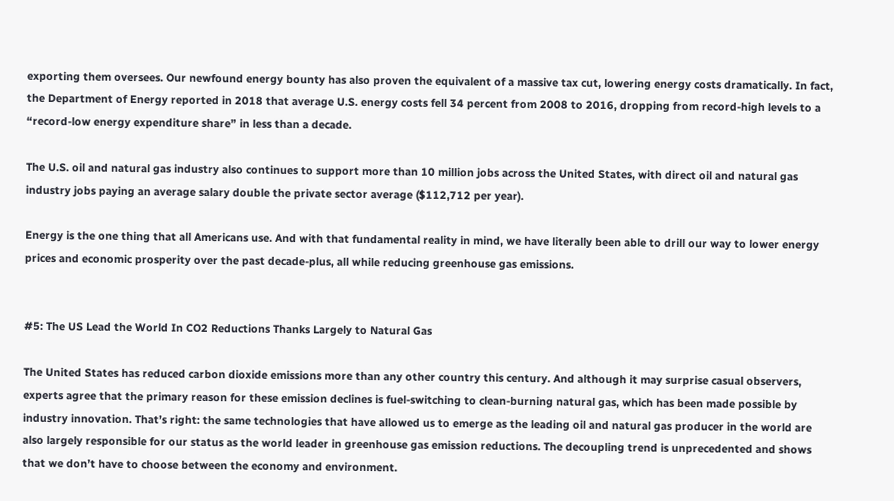exporting them oversees. Our newfound energy bounty has also proven the equivalent of a massive tax cut, lowering energy costs dramatically. In fact, the Department of Energy reported in 2018 that average U.S. energy costs fell 34 percent from 2008 to 2016, dropping from record-high levels to a “record-low energy expenditure share” in less than a decade.

The U.S. oil and natural gas industry also continues to support more than 10 million jobs across the United States, with direct oil and natural gas industry jobs paying an average salary double the private sector average ($112,712 per year).

Energy is the one thing that all Americans use. And with that fundamental reality in mind, we have literally been able to drill our way to lower energy prices and economic prosperity over the past decade-plus, all while reducing greenhouse gas emissions.


#5: The US Lead the World In CO2 Reductions Thanks Largely to Natural Gas

The United States has reduced carbon dioxide emissions more than any other country this century. And although it may surprise casual observers, experts agree that the primary reason for these emission declines is fuel-switching to clean-burning natural gas, which has been made possible by industry innovation. That’s right: the same technologies that have allowed us to emerge as the leading oil and natural gas producer in the world are also largely responsible for our status as the world leader in greenhouse gas emission reductions. The decoupling trend is unprecedented and shows that we don’t have to choose between the economy and environment.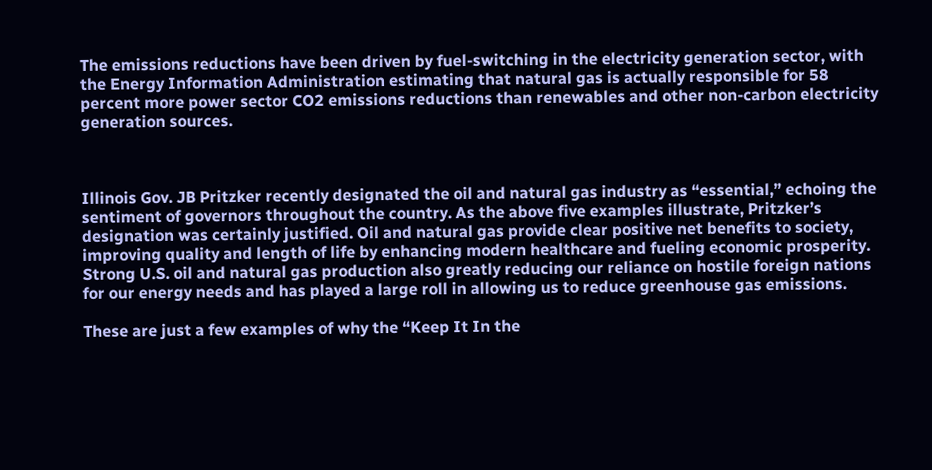The emissions reductions have been driven by fuel-switching in the electricity generation sector, with the Energy Information Administration estimating that natural gas is actually responsible for 58 percent more power sector CO2 emissions reductions than renewables and other non-carbon electricity generation sources.



Illinois Gov. JB Pritzker recently designated the oil and natural gas industry as “essential,” echoing the sentiment of governors throughout the country. As the above five examples illustrate, Pritzker’s designation was certainly justified. Oil and natural gas provide clear positive net benefits to society, improving quality and length of life by enhancing modern healthcare and fueling economic prosperity. Strong U.S. oil and natural gas production also greatly reducing our reliance on hostile foreign nations for our energy needs and has played a large roll in allowing us to reduce greenhouse gas emissions.

These are just a few examples of why the “Keep It In the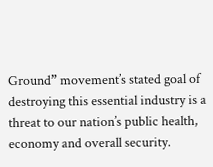Ground” movement’s stated goal of destroying this essential industry is a threat to our nation’s public health, economy and overall security.